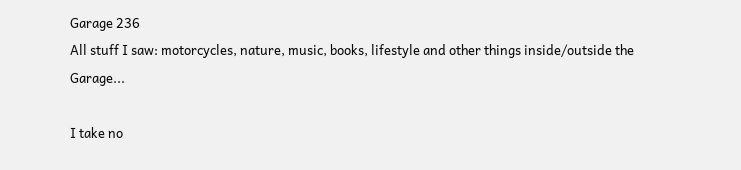Garage 236
All stuff I saw: motorcycles, nature, music, books, lifestyle and other things inside/outside the Garage...

I take no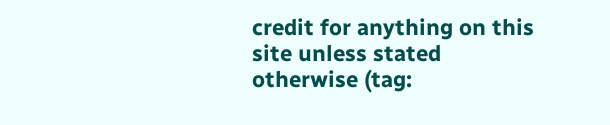credit for anything on this site unless stated otherwise (tag: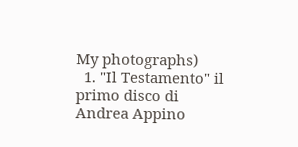My photographs)
  1. "Il Testamento" il primo disco di Andrea Appino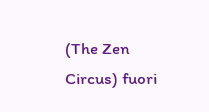(The Zen Circus) fuori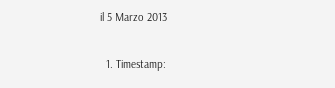il 5 Marzo 2013

  1. Timestamp: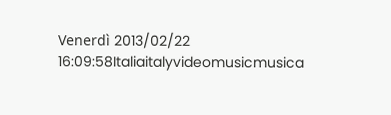Venerdì 2013/02/22 16:09:58Italiaitalyvideomusicmusica